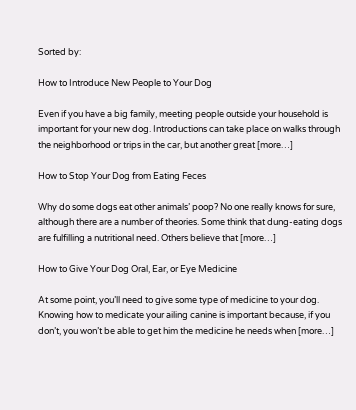Sorted by:

How to Introduce New People to Your Dog

Even if you have a big family, meeting people outside your household is important for your new dog. Introductions can take place on walks through the neighborhood or trips in the car, but another great [more…]

How to Stop Your Dog from Eating Feces

Why do some dogs eat other animals’ poop? No one really knows for sure, although there are a number of theories. Some think that dung-eating dogs are fulfilling a nutritional need. Others believe that [more…]

How to Give Your Dog Oral, Ear, or Eye Medicine

At some point, you’ll need to give some type of medicine to your dog. Knowing how to medicate your ailing canine is important because, if you don’t, you won’t be able to get him the medicine he needs when [more…]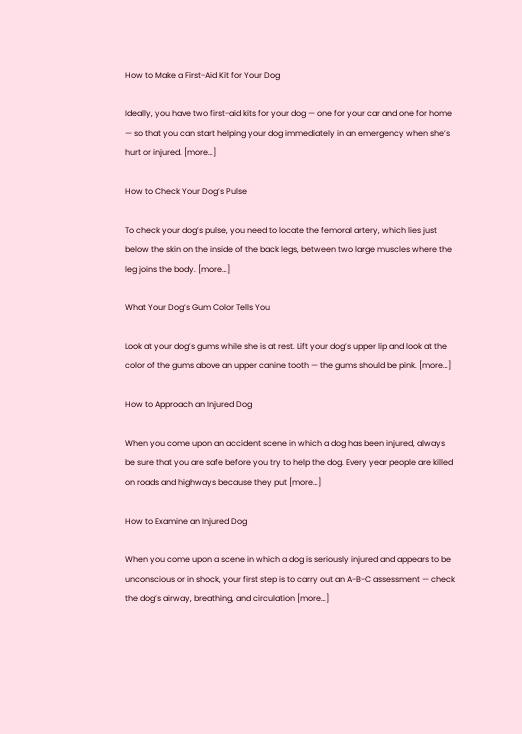How to Make a First-Aid Kit for Your Dog

Ideally, you have two first-aid kits for your dog — one for your car and one for home — so that you can start helping your dog immediately in an emergency when she’s hurt or injured. [more…]

How to Check Your Dog’s Pulse

To check your dog’s pulse, you need to locate the femoral artery, which lies just below the skin on the inside of the back legs, between two large muscles where the leg joins the body. [more…]

What Your Dog’s Gum Color Tells You

Look at your dog’s gums while she is at rest. Lift your dog’s upper lip and look at the color of the gums above an upper canine tooth — the gums should be pink. [more…]

How to Approach an Injured Dog

When you come upon an accident scene in which a dog has been injured, always be sure that you are safe before you try to help the dog. Every year people are killed on roads and highways because they put [more…]

How to Examine an Injured Dog

When you come upon a scene in which a dog is seriously injured and appears to be unconscious or in shock, your first step is to carry out an A-B-C assessment — check the dog’s airway, breathing, and circulation [more…]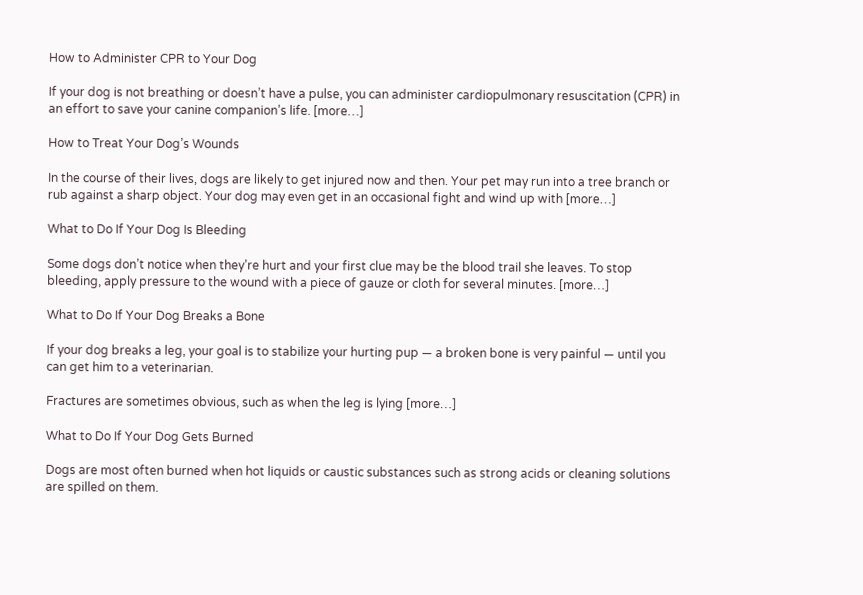How to Administer CPR to Your Dog

If your dog is not breathing or doesn’t have a pulse, you can administer cardiopulmonary resuscitation (CPR) in an effort to save your canine companion’s life. [more…]

How to Treat Your Dog’s Wounds

In the course of their lives, dogs are likely to get injured now and then. Your pet may run into a tree branch or rub against a sharp object. Your dog may even get in an occasional fight and wind up with [more…]

What to Do If Your Dog Is Bleeding

Some dogs don’t notice when they’re hurt and your first clue may be the blood trail she leaves. To stop bleeding, apply pressure to the wound with a piece of gauze or cloth for several minutes. [more…]

What to Do If Your Dog Breaks a Bone

If your dog breaks a leg, your goal is to stabilize your hurting pup — a broken bone is very painful — until you can get him to a veterinarian.

Fractures are sometimes obvious, such as when the leg is lying [more…]

What to Do If Your Dog Gets Burned

Dogs are most often burned when hot liquids or caustic substances such as strong acids or cleaning solutions are spilled on them.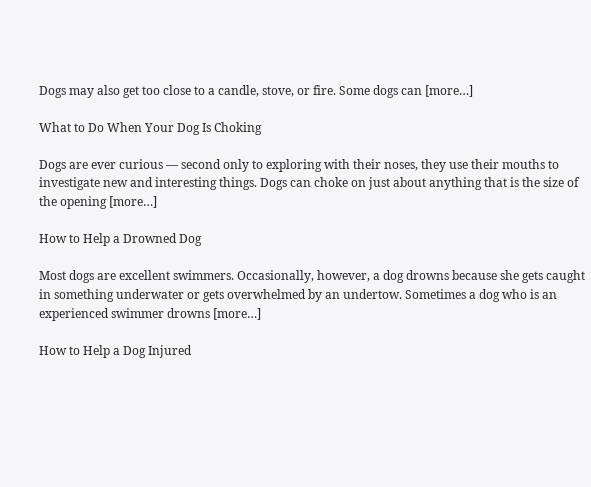Dogs may also get too close to a candle, stove, or fire. Some dogs can [more…]

What to Do When Your Dog Is Choking

Dogs are ever curious — second only to exploring with their noses, they use their mouths to investigate new and interesting things. Dogs can choke on just about anything that is the size of the opening [more…]

How to Help a Drowned Dog

Most dogs are excellent swimmers. Occasionally, however, a dog drowns because she gets caught in something underwater or gets overwhelmed by an undertow. Sometimes a dog who is an experienced swimmer drowns [more…]

How to Help a Dog Injured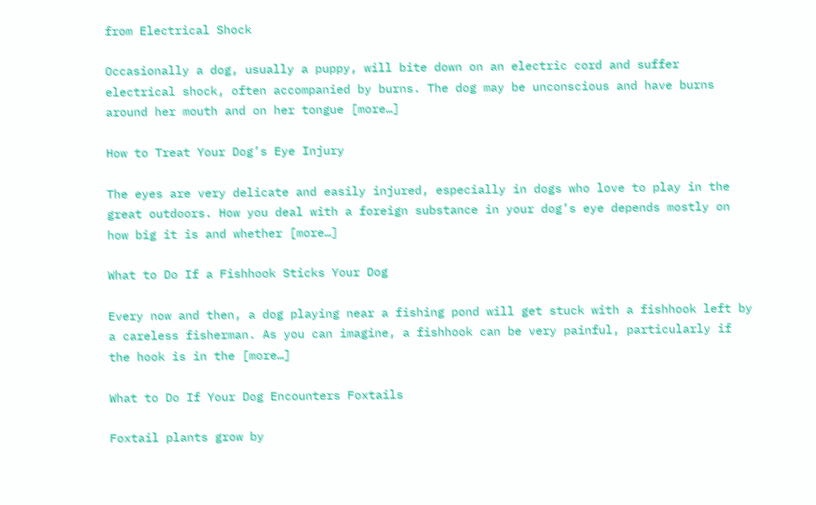from Electrical Shock

Occasionally a dog, usually a puppy, will bite down on an electric cord and suffer electrical shock, often accompanied by burns. The dog may be unconscious and have burns around her mouth and on her tongue [more…]

How to Treat Your Dog’s Eye Injury

The eyes are very delicate and easily injured, especially in dogs who love to play in the great outdoors. How you deal with a foreign substance in your dog’s eye depends mostly on how big it is and whether [more…]

What to Do If a Fishhook Sticks Your Dog

Every now and then, a dog playing near a fishing pond will get stuck with a fishhook left by a careless fisherman. As you can imagine, a fishhook can be very painful, particularly if the hook is in the [more…]

What to Do If Your Dog Encounters Foxtails

Foxtail plants grow by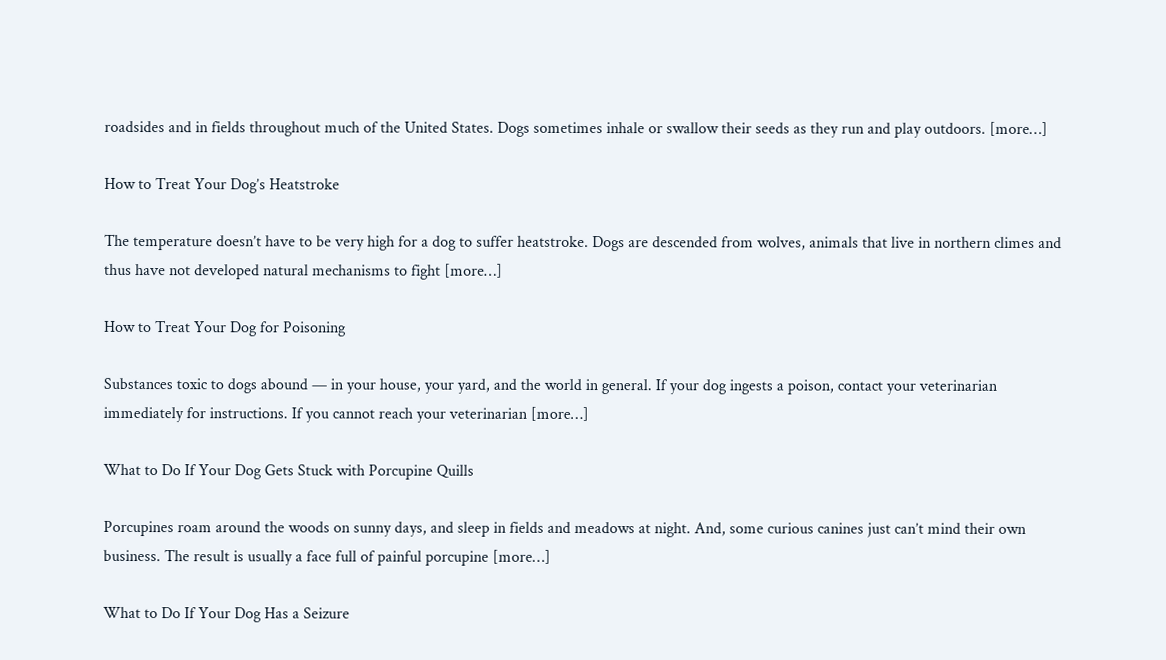roadsides and in fields throughout much of the United States. Dogs sometimes inhale or swallow their seeds as they run and play outdoors. [more…]

How to Treat Your Dog’s Heatstroke

The temperature doesn’t have to be very high for a dog to suffer heatstroke. Dogs are descended from wolves, animals that live in northern climes and thus have not developed natural mechanisms to fight [more…]

How to Treat Your Dog for Poisoning

Substances toxic to dogs abound — in your house, your yard, and the world in general. If your dog ingests a poison, contact your veterinarian immediately for instructions. If you cannot reach your veterinarian [more…]

What to Do If Your Dog Gets Stuck with Porcupine Quills

Porcupines roam around the woods on sunny days, and sleep in fields and meadows at night. And, some curious canines just can’t mind their own business. The result is usually a face full of painful porcupine [more…]

What to Do If Your Dog Has a Seizure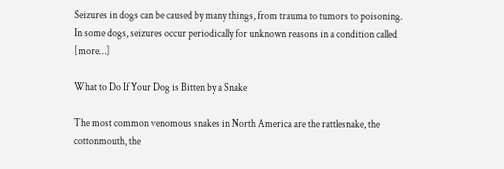Seizures in dogs can be caused by many things, from trauma to tumors to poisoning. In some dogs, seizures occur periodically for unknown reasons in a condition called [more…]

What to Do If Your Dog is Bitten by a Snake

The most common venomous snakes in North America are the rattlesnake, the cottonmouth, the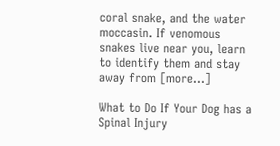coral snake, and the water moccasin. If venomous snakes live near you, learn to identify them and stay away from [more…]

What to Do If Your Dog has a Spinal Injury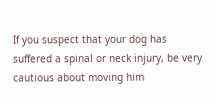If you suspect that your dog has suffered a spinal or neck injury, be very cautious about moving him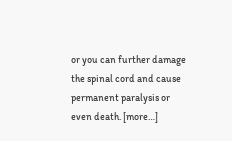or you can further damage the spinal cord and cause permanent paralysis or even death. [more…]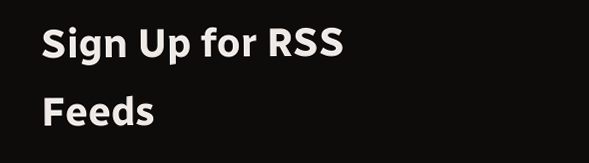Sign Up for RSS Feeds